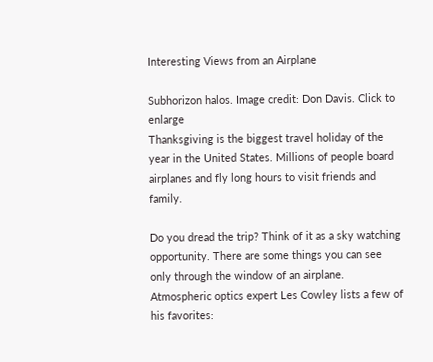Interesting Views from an Airplane

Subhorizon halos. Image credit: Don Davis. Click to enlarge
Thanksgiving is the biggest travel holiday of the year in the United States. Millions of people board airplanes and fly long hours to visit friends and family.

Do you dread the trip? Think of it as a sky watching opportunity. There are some things you can see only through the window of an airplane. Atmospheric optics expert Les Cowley lists a few of his favorites: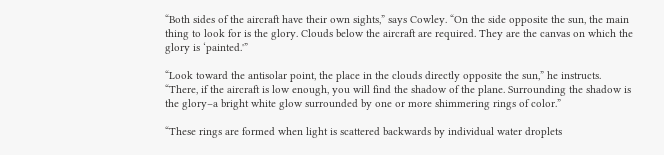“Both sides of the aircraft have their own sights,” says Cowley. “On the side opposite the sun, the main thing to look for is the glory. Clouds below the aircraft are required. They are the canvas on which the glory is ‘painted.'”

“Look toward the antisolar point, the place in the clouds directly opposite the sun,” he instructs. “There, if the aircraft is low enough, you will find the shadow of the plane. Surrounding the shadow is the glory–a bright white glow surrounded by one or more shimmering rings of color.”

“These rings are formed when light is scattered backwards by individual water droplets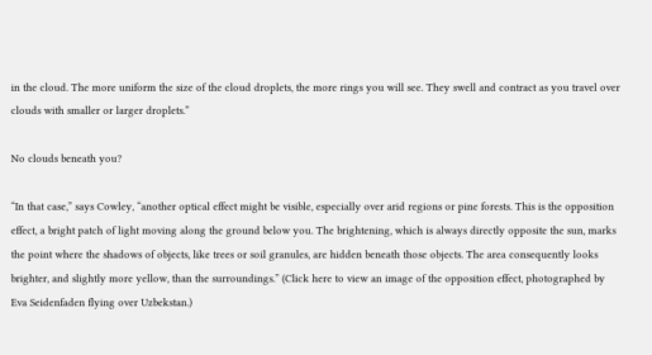in the cloud. The more uniform the size of the cloud droplets, the more rings you will see. They swell and contract as you travel over clouds with smaller or larger droplets.”

No clouds beneath you?

“In that case,” says Cowley, “another optical effect might be visible, especially over arid regions or pine forests. This is the opposition effect, a bright patch of light moving along the ground below you. The brightening, which is always directly opposite the sun, marks the point where the shadows of objects, like trees or soil granules, are hidden beneath those objects. The area consequently looks brighter, and slightly more yellow, than the surroundings.” (Click here to view an image of the opposition effect, photographed by Eva Seidenfaden flying over Uzbekstan.)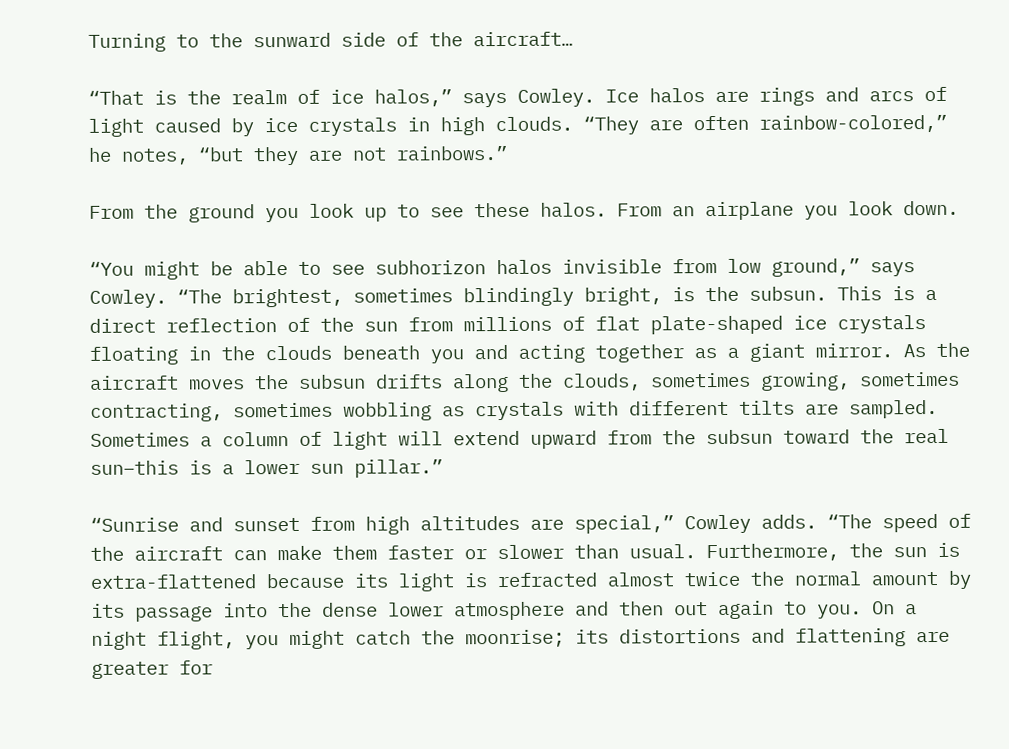Turning to the sunward side of the aircraft…

“That is the realm of ice halos,” says Cowley. Ice halos are rings and arcs of light caused by ice crystals in high clouds. “They are often rainbow-colored,” he notes, “but they are not rainbows.”

From the ground you look up to see these halos. From an airplane you look down.

“You might be able to see subhorizon halos invisible from low ground,” says Cowley. “The brightest, sometimes blindingly bright, is the subsun. This is a direct reflection of the sun from millions of flat plate-shaped ice crystals floating in the clouds beneath you and acting together as a giant mirror. As the aircraft moves the subsun drifts along the clouds, sometimes growing, sometimes contracting, sometimes wobbling as crystals with different tilts are sampled. Sometimes a column of light will extend upward from the subsun toward the real sun–this is a lower sun pillar.”

“Sunrise and sunset from high altitudes are special,” Cowley adds. “The speed of the aircraft can make them faster or slower than usual. Furthermore, the sun is extra-flattened because its light is refracted almost twice the normal amount by its passage into the dense lower atmosphere and then out again to you. On a night flight, you might catch the moonrise; its distortions and flattening are greater for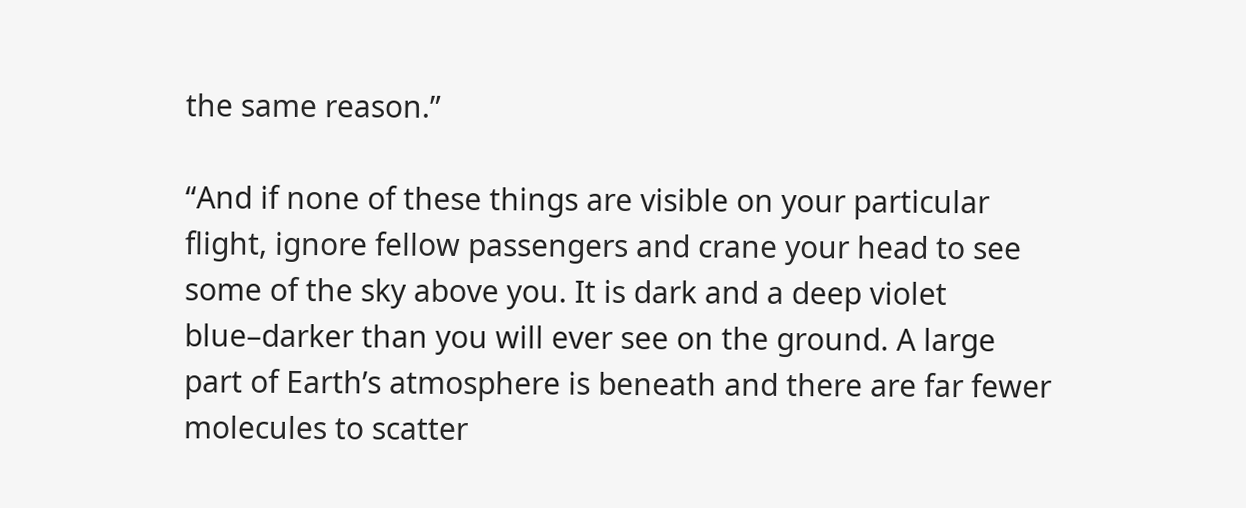the same reason.”

“And if none of these things are visible on your particular flight, ignore fellow passengers and crane your head to see some of the sky above you. It is dark and a deep violet blue–darker than you will ever see on the ground. A large part of Earth’s atmosphere is beneath and there are far fewer molecules to scatter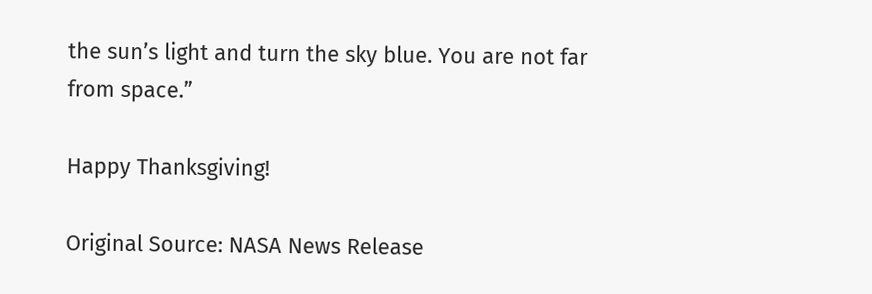the sun’s light and turn the sky blue. You are not far from space.”

Happy Thanksgiving!

Original Source: NASA News Release